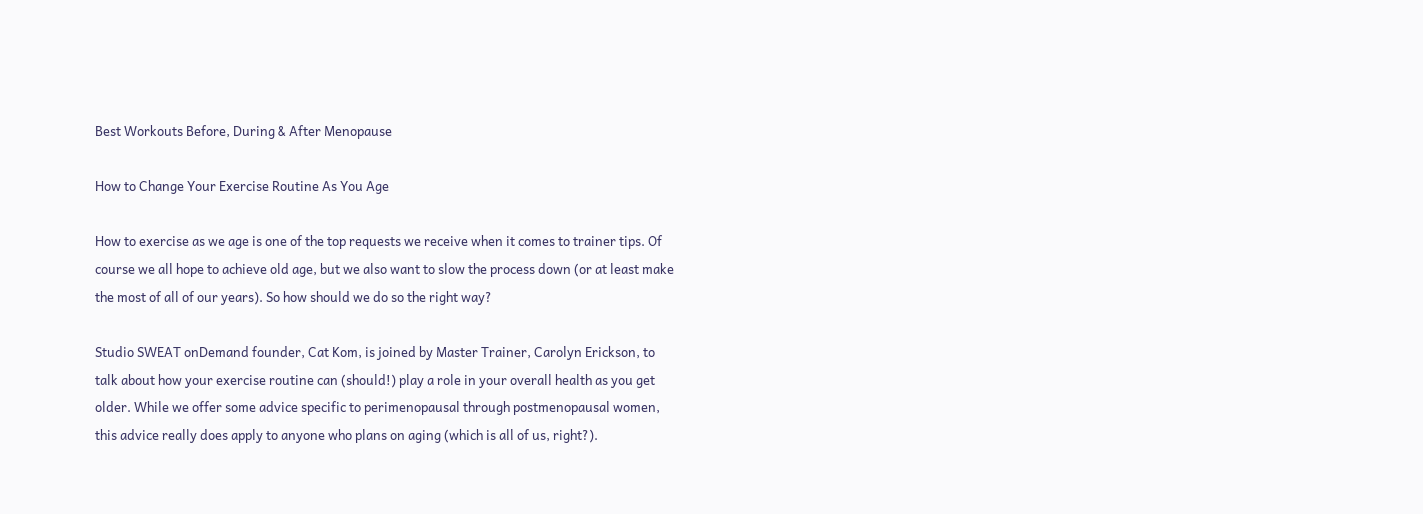Best Workouts Before, During & After Menopause

How to Change Your Exercise Routine As You Age

How to exercise as we age is one of the top requests we receive when it comes to trainer tips. Of course we all hope to achieve old age, but we also want to slow the process down (or at least make the most of all of our years). So how should we do so the right way?

Studio SWEAT onDemand founder, Cat Kom, is joined by Master Trainer, Carolyn Erickson, to talk about how your exercise routine can (should!) play a role in your overall health as you get older. While we offer some advice specific to perimenopausal through postmenopausal women, this advice really does apply to anyone who plans on aging (which is all of us, right?).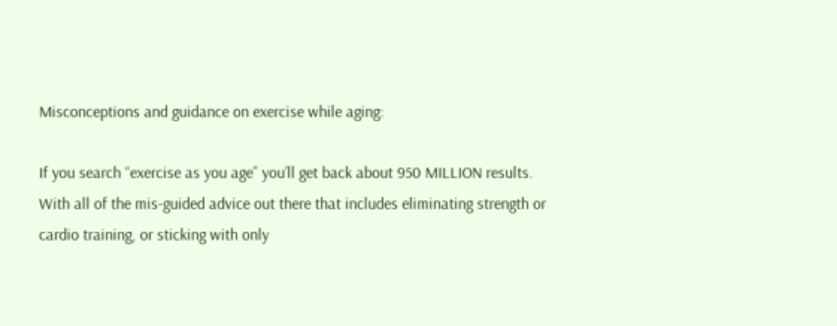Misconceptions and guidance on exercise while aging:

If you search “exercise as you age” you’ll get back about 950 MILLION results. With all of the mis-guided advice out there that includes eliminating strength or cardio training, or sticking with only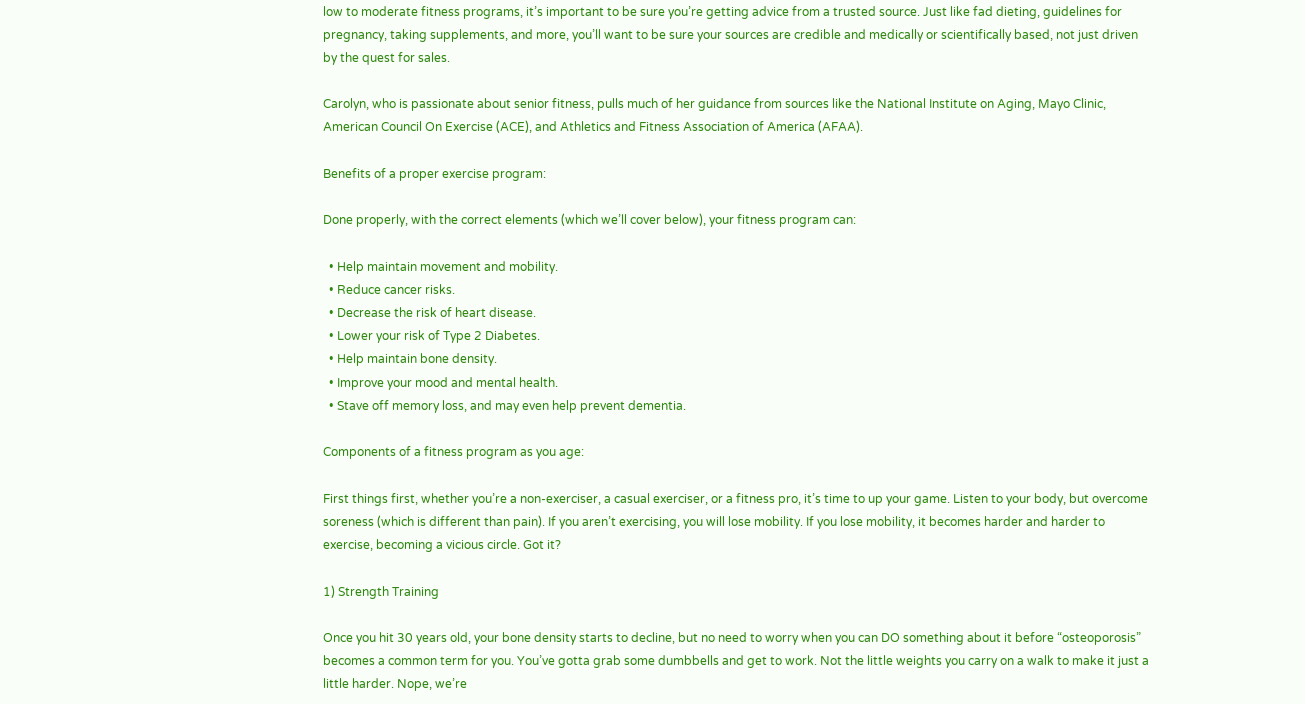low to moderate fitness programs, it’s important to be sure you’re getting advice from a trusted source. Just like fad dieting, guidelines for pregnancy, taking supplements, and more, you’ll want to be sure your sources are credible and medically or scientifically based, not just driven by the quest for sales.

Carolyn, who is passionate about senior fitness, pulls much of her guidance from sources like the National Institute on Aging, Mayo Clinic, American Council On Exercise (ACE), and Athletics and Fitness Association of America (AFAA).

Benefits of a proper exercise program:

Done properly, with the correct elements (which we’ll cover below), your fitness program can:

  • Help maintain movement and mobility.
  • Reduce cancer risks.
  • Decrease the risk of heart disease.
  • Lower your risk of Type 2 Diabetes.
  • Help maintain bone density.
  • Improve your mood and mental health.
  • Stave off memory loss, and may even help prevent dementia.

Components of a fitness program as you age:

First things first, whether you’re a non-exerciser, a casual exerciser, or a fitness pro, it’s time to up your game. Listen to your body, but overcome soreness (which is different than pain). If you aren’t exercising, you will lose mobility. If you lose mobility, it becomes harder and harder to exercise, becoming a vicious circle. Got it?

1) Strength Training

Once you hit 30 years old, your bone density starts to decline, but no need to worry when you can DO something about it before “osteoporosis” becomes a common term for you. You’ve gotta grab some dumbbells and get to work. Not the little weights you carry on a walk to make it just a little harder. Nope, we’re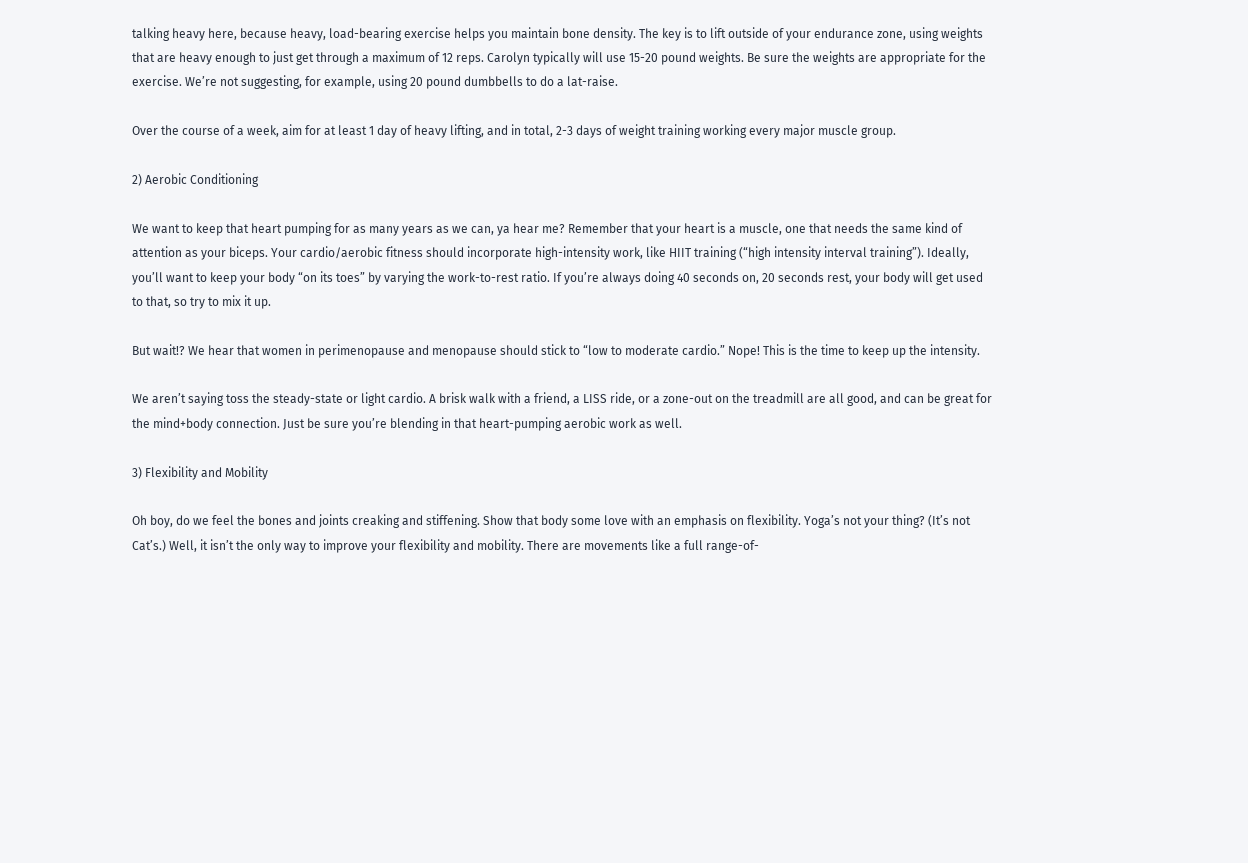talking heavy here, because heavy, load-bearing exercise helps you maintain bone density. The key is to lift outside of your endurance zone, using weights that are heavy enough to just get through a maximum of 12 reps. Carolyn typically will use 15-20 pound weights. Be sure the weights are appropriate for the exercise. We’re not suggesting, for example, using 20 pound dumbbells to do a lat-raise.

Over the course of a week, aim for at least 1 day of heavy lifting, and in total, 2-3 days of weight training working every major muscle group.

2) Aerobic Conditioning

We want to keep that heart pumping for as many years as we can, ya hear me? Remember that your heart is a muscle, one that needs the same kind of attention as your biceps. Your cardio/aerobic fitness should incorporate high-intensity work, like HIIT training (“high intensity interval training”). Ideally, you’ll want to keep your body “on its toes” by varying the work-to-rest ratio. If you’re always doing 40 seconds on, 20 seconds rest, your body will get used to that, so try to mix it up.

But wait!? We hear that women in perimenopause and menopause should stick to “low to moderate cardio.” Nope! This is the time to keep up the intensity.

We aren’t saying toss the steady-state or light cardio. A brisk walk with a friend, a LISS ride, or a zone-out on the treadmill are all good, and can be great for the mind+body connection. Just be sure you’re blending in that heart-pumping aerobic work as well.

3) Flexibility and Mobility

Oh boy, do we feel the bones and joints creaking and stiffening. Show that body some love with an emphasis on flexibility. Yoga’s not your thing? (It’s not Cat’s.) Well, it isn’t the only way to improve your flexibility and mobility. There are movements like a full range-of-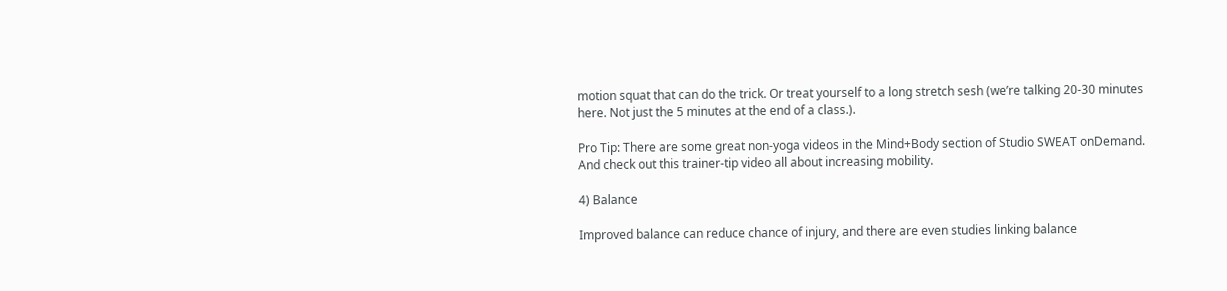motion squat that can do the trick. Or treat yourself to a long stretch sesh (we’re talking 20-30 minutes here. Not just the 5 minutes at the end of a class.).

Pro Tip: There are some great non-yoga videos in the Mind+Body section of Studio SWEAT onDemand. And check out this trainer-tip video all about increasing mobility.

4) Balance

Improved balance can reduce chance of injury, and there are even studies linking balance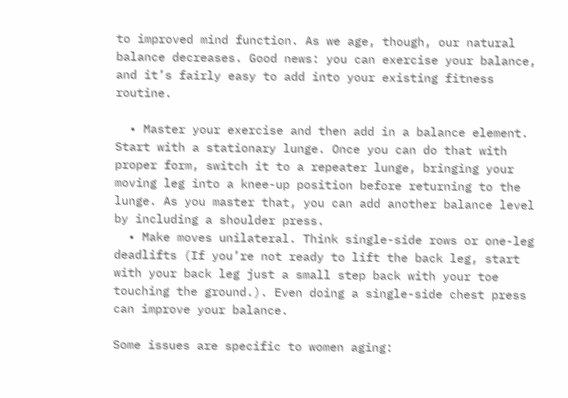to improved mind function. As we age, though, our natural balance decreases. Good news: you can exercise your balance, and it’s fairly easy to add into your existing fitness routine.

  • Master your exercise and then add in a balance element. Start with a stationary lunge. Once you can do that with proper form, switch it to a repeater lunge, bringing your moving leg into a knee-up position before returning to the lunge. As you master that, you can add another balance level by including a shoulder press.
  • Make moves unilateral. Think single-side rows or one-leg deadlifts (If you’re not ready to lift the back leg, start with your back leg just a small step back with your toe touching the ground.). Even doing a single-side chest press can improve your balance.

Some issues are specific to women aging: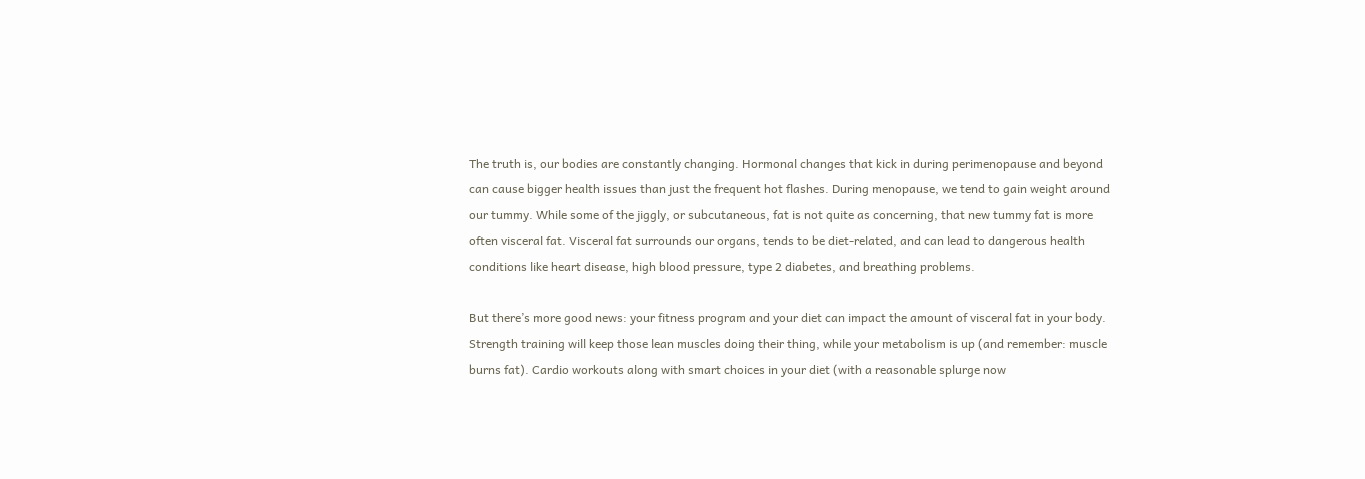The truth is, our bodies are constantly changing. Hormonal changes that kick in during perimenopause and beyond can cause bigger health issues than just the frequent hot flashes. During menopause, we tend to gain weight around our tummy. While some of the jiggly, or subcutaneous, fat is not quite as concerning, that new tummy fat is more often visceral fat. Visceral fat surrounds our organs, tends to be diet-related, and can lead to dangerous health conditions like heart disease, high blood pressure, type 2 diabetes, and breathing problems.

But there’s more good news: your fitness program and your diet can impact the amount of visceral fat in your body. Strength training will keep those lean muscles doing their thing, while your metabolism is up (and remember: muscle burns fat). Cardio workouts along with smart choices in your diet (with a reasonable splurge now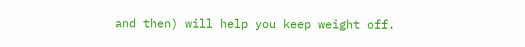and then) will help you keep weight off.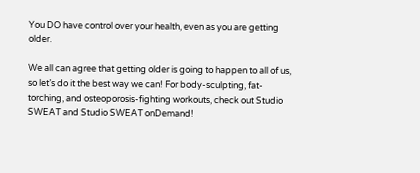You DO have control over your health, even as you are getting older.

We all can agree that getting older is going to happen to all of us, so let’s do it the best way we can! For body-sculpting, fat-torching, and osteoporosis-fighting workouts, check out Studio SWEAT and Studio SWEAT onDemand!